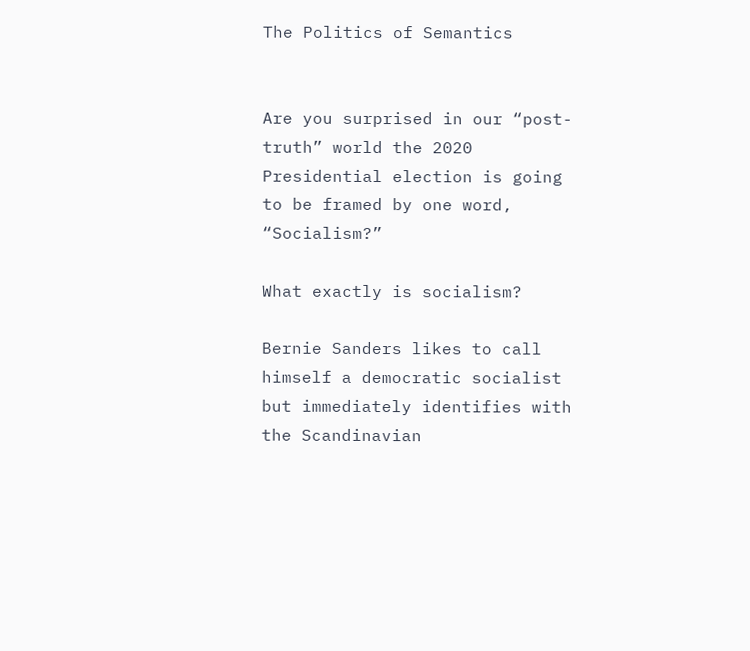The Politics of Semantics


Are you surprised in our “post-truth” world the 2020 Presidential election is going to be framed by one word,  “Socialism?”

What exactly is socialism?

Bernie Sanders likes to call himself a democratic socialist but immediately identifies with the Scandinavian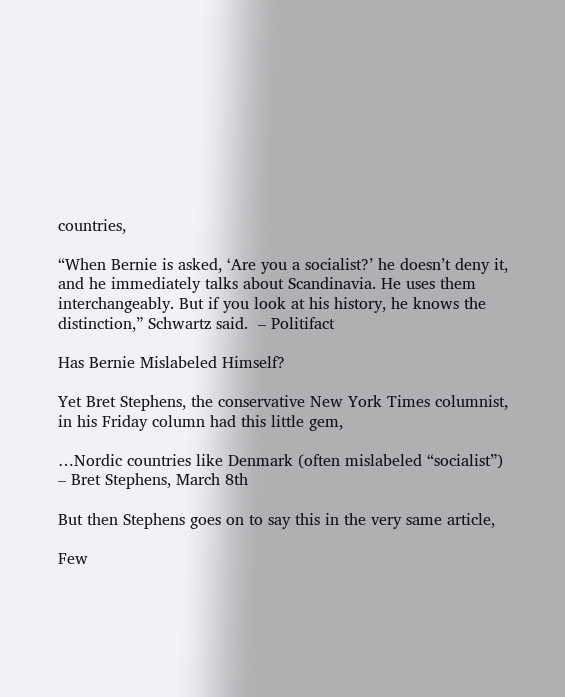countries,

“When Bernie is asked, ‘Are you a socialist?’ he doesn’t deny it, and he immediately talks about Scandinavia. He uses them interchangeably. But if you look at his history, he knows the distinction,” Schwartz said.  – Politifact

Has Bernie Mislabeled Himself?

Yet Bret Stephens, the conservative New York Times columnist, in his Friday column had this little gem,

…Nordic countries like Denmark (often mislabeled “socialist”)  – Bret Stephens, March 8th

But then Stephens goes on to say this in the very same article,

Few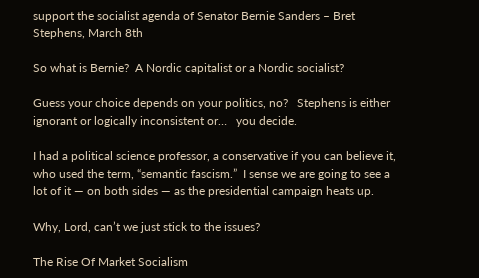support the socialist agenda of Senator Bernie Sanders – Bret Stephens, March 8th

So what is Bernie?  A Nordic capitalist or a Nordic socialist?

Guess your choice depends on your politics, no?   Stephens is either ignorant or logically inconsistent or…   you decide.

I had a political science professor, a conservative if you can believe it,  who used the term, “semantic fascism.”  I sense we are going to see a lot of it — on both sides — as the presidential campaign heats up.

Why, Lord, can’t we just stick to the issues?

The Rise Of Market Socialism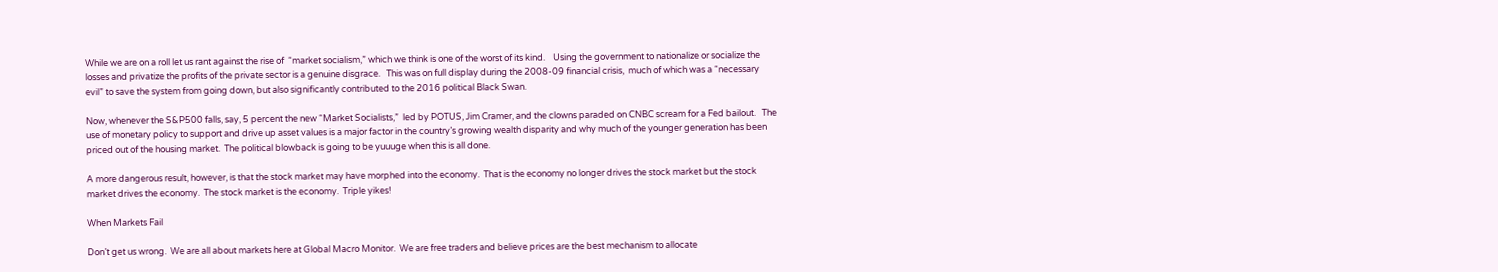While we are on a roll let us rant against the rise of  “market socialism,” which we think is one of the worst of its kind.    Using the government to nationalize or socialize the losses and privatize the profits of the private sector is a genuine disgrace.   This was on full display during the 2008-09 financial crisis,  much of which was a “necessary evil” to save the system from going down, but also significantly contributed to the 2016 political Black Swan.

Now, whenever the S&P500 falls, say, 5 percent the new “Market Socialists,”  led by POTUS, Jim Cramer, and the clowns paraded on CNBC scream for a Fed bailout.   The use of monetary policy to support and drive up asset values is a major factor in the country’s growing wealth disparity and why much of the younger generation has been priced out of the housing market.  The political blowback is going to be yuuuge when this is all done.

A more dangerous result, however, is that the stock market may have morphed into the economy.  That is the economy no longer drives the stock market but the stock market drives the economy.  The stock market is the economy.  Triple yikes!

When Markets Fail

Don’t get us wrong.  We are all about markets here at Global Macro Monitor.  We are free traders and believe prices are the best mechanism to allocate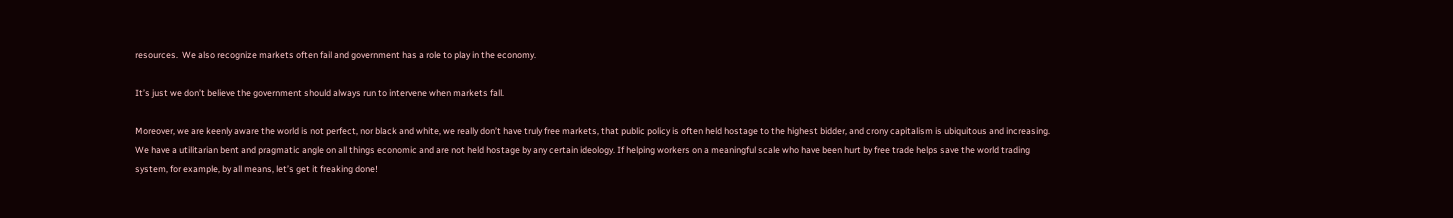resources.  We also recognize markets often fail and government has a role to play in the economy.

It’s just we don’t believe the government should always run to intervene when markets fall.

Moreover, we are keenly aware the world is not perfect, nor black and white, we really don’t have truly free markets, that public policy is often held hostage to the highest bidder, and crony capitalism is ubiquitous and increasing.   We have a utilitarian bent and pragmatic angle on all things economic and are not held hostage by any certain ideology. If helping workers on a meaningful scale who have been hurt by free trade helps save the world trading system, for example, by all means, let’s get it freaking done!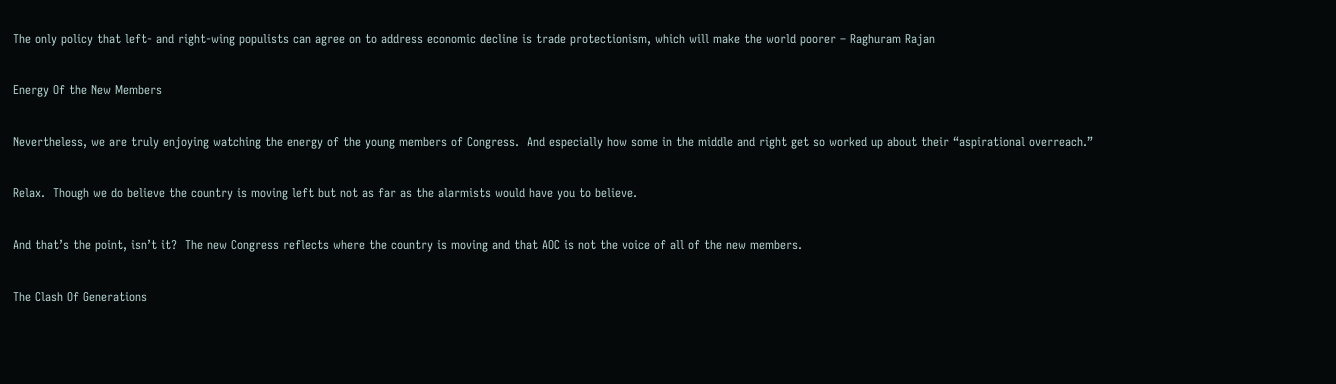The only policy that left- and right-wing populists can agree on to address economic decline is trade protectionism, which will make the world poorer – Raghuram Rajan

Energy Of the New Members

Nevertheless, we are truly enjoying watching the energy of the young members of Congress.  And especially how some in the middle and right get so worked up about their “aspirational overreach.”

Relax.  Though we do believe the country is moving left but not as far as the alarmists would have you to believe.

And that’s the point, isn’t it?  The new Congress reflects where the country is moving and that AOC is not the voice of all of the new members.

The Clash Of Generations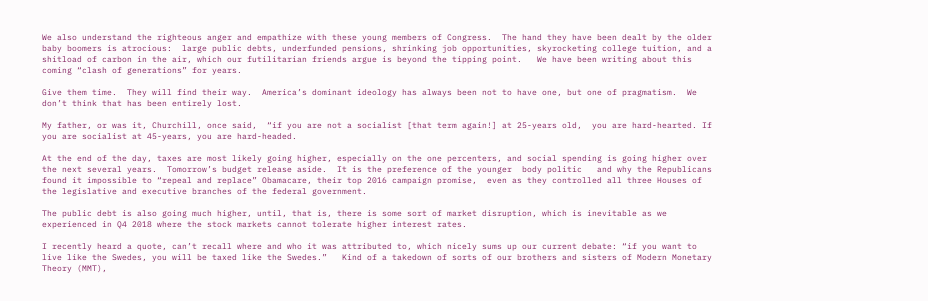We also understand the righteous anger and empathize with these young members of Congress.  The hand they have been dealt by the older baby boomers is atrocious:  large public debts, underfunded pensions, shrinking job opportunities, skyrocketing college tuition, and a shitload of carbon in the air, which our futilitarian friends argue is beyond the tipping point.   We have been writing about this coming “clash of generations” for years.

Give them time.  They will find their way.  America’s dominant ideology has always been not to have one, but one of pragmatism.  We don’t think that has been entirely lost.

My father, or was it, Churchill, once said,  “if you are not a socialist [that term again!] at 25-years old,  you are hard-hearted. If you are socialist at 45-years, you are hard-headed.

At the end of the day, taxes are most likely going higher, especially on the one percenters, and social spending is going higher over the next several years.  Tomorrow’s budget release aside.  It is the preference of the younger  body politic   and why the Republicans found it impossible to “repeal and replace” Obamacare, their top 2016 campaign promise,  even as they controlled all three Houses of the legislative and executive branches of the federal government.

The public debt is also going much higher, until, that is, there is some sort of market disruption, which is inevitable as we experienced in Q4 2018 where the stock markets cannot tolerate higher interest rates.

I recently heard a quote, can’t recall where and who it was attributed to, which nicely sums up our current debate: “if you want to live like the Swedes, you will be taxed like the Swedes.”   Kind of a takedown of sorts of our brothers and sisters of Modern Monetary Theory (MMT),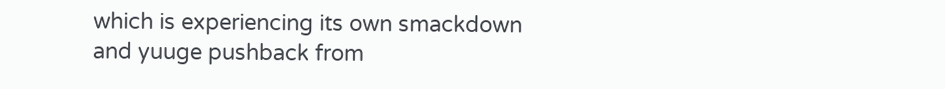which is experiencing its own smackdown and yuuge pushback from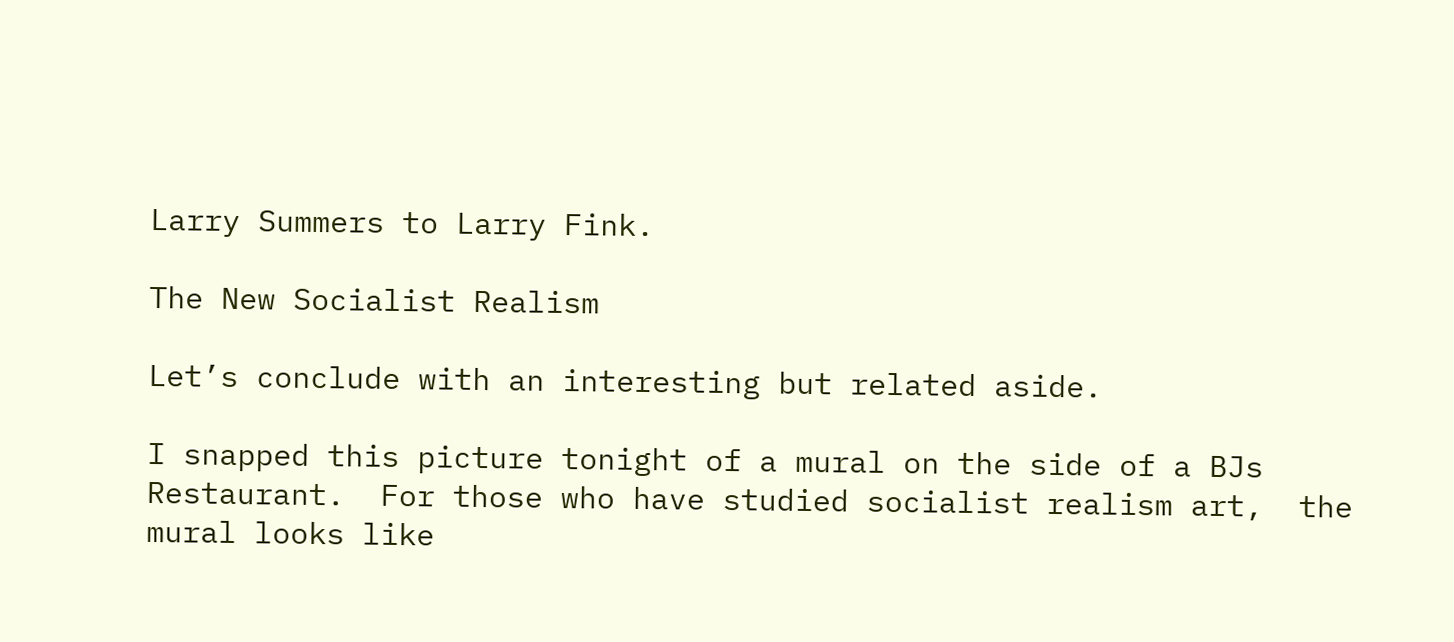Larry Summers to Larry Fink.

The New Socialist Realism

Let’s conclude with an interesting but related aside.

I snapped this picture tonight of a mural on the side of a BJs Restaurant.  For those who have studied socialist realism art,  the mural looks like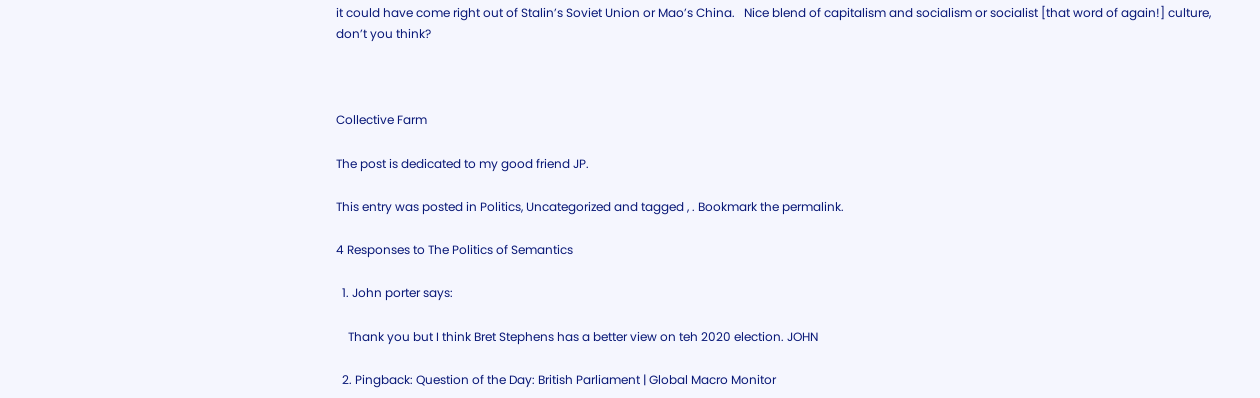it could have come right out of Stalin’s Soviet Union or Mao’s China.   Nice blend of capitalism and socialism or socialist [that word of again!] culture,  don’t you think?



Collective Farm

The post is dedicated to my good friend JP.

This entry was posted in Politics, Uncategorized and tagged , . Bookmark the permalink.

4 Responses to The Politics of Semantics

  1. John porter says:

    Thank you but I think Bret Stephens has a better view on teh 2020 election. JOHN

  2. Pingback: Question of the Day: British Parliament | Global Macro Monitor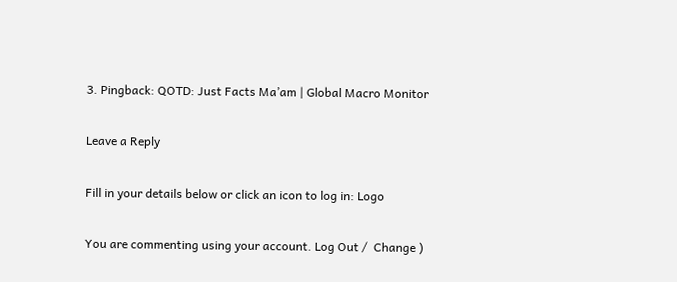3. Pingback: QOTD: Just Facts Ma’am | Global Macro Monitor

Leave a Reply

Fill in your details below or click an icon to log in: Logo

You are commenting using your account. Log Out /  Change )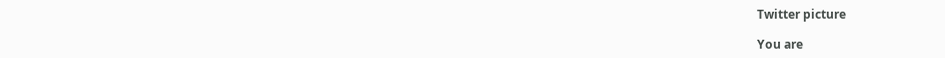Twitter picture

You are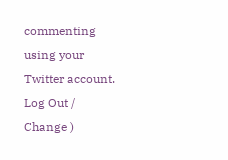commenting using your Twitter account. Log Out /  Change )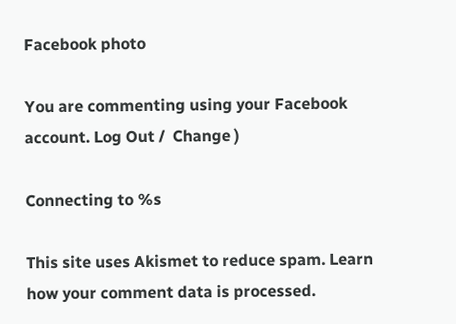Facebook photo

You are commenting using your Facebook account. Log Out /  Change )

Connecting to %s

This site uses Akismet to reduce spam. Learn how your comment data is processed.